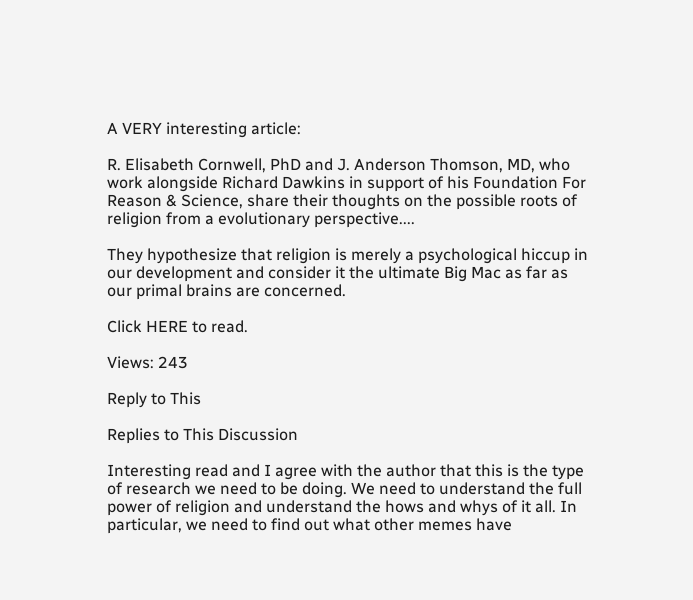A VERY interesting article:

R. Elisabeth Cornwell, PhD and J. Anderson Thomson, MD, who work alongside Richard Dawkins in support of his Foundation For Reason & Science, share their thoughts on the possible roots of religion from a evolutionary perspective....

They hypothesize that religion is merely a psychological hiccup in our development and consider it the ultimate Big Mac as far as our primal brains are concerned.

Click HERE to read.

Views: 243

Reply to This

Replies to This Discussion

Interesting read and I agree with the author that this is the type of research we need to be doing. We need to understand the full power of religion and understand the hows and whys of it all. In particular, we need to find out what other memes have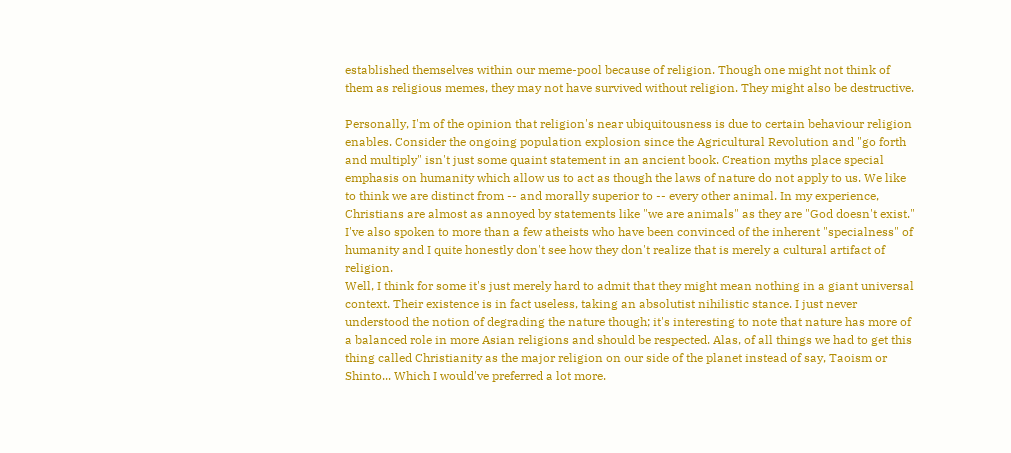established themselves within our meme-pool because of religion. Though one might not think of them as religious memes, they may not have survived without religion. They might also be destructive.

Personally, I'm of the opinion that religion's near ubiquitousness is due to certain behaviour religion enables. Consider the ongoing population explosion since the Agricultural Revolution and "go forth and multiply" isn't just some quaint statement in an ancient book. Creation myths place special emphasis on humanity which allow us to act as though the laws of nature do not apply to us. We like to think we are distinct from -- and morally superior to -- every other animal. In my experience, Christians are almost as annoyed by statements like "we are animals" as they are "God doesn't exist." I've also spoken to more than a few atheists who have been convinced of the inherent "specialness" of humanity and I quite honestly don't see how they don't realize that is merely a cultural artifact of religion.
Well, I think for some it's just merely hard to admit that they might mean nothing in a giant universal context. Their existence is in fact useless, taking an absolutist nihilistic stance. I just never understood the notion of degrading the nature though; it's interesting to note that nature has more of a balanced role in more Asian religions and should be respected. Alas, of all things we had to get this thing called Christianity as the major religion on our side of the planet instead of say, Taoism or Shinto... Which I would've preferred a lot more.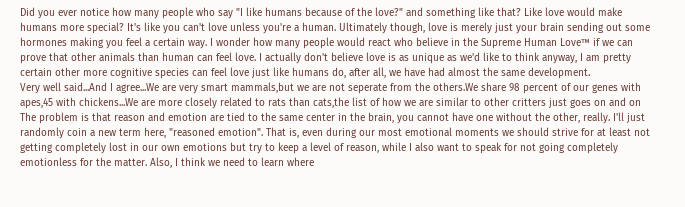Did you ever notice how many people who say "I like humans because of the love?" and something like that? Like love would make humans more special? It's like you can't love unless you're a human. Ultimately though, love is merely just your brain sending out some hormones making you feel a certain way. I wonder how many people would react who believe in the Supreme Human Love™ if we can prove that other animals than human can feel love. I actually don't believe love is as unique as we'd like to think anyway, I am pretty certain other more cognitive species can feel love just like humans do, after all, we have had almost the same development.
Very well said...And I agree...We are very smart mammals,but we are not seperate from the others.We share 98 percent of our genes with apes,45 with chickens...We are more closely related to rats than cats,the list of how we are similar to other critters just goes on and on
The problem is that reason and emotion are tied to the same center in the brain, you cannot have one without the other, really. I'll just randomly coin a new term here, "reasoned emotion". That is, even during our most emotional moments we should strive for at least not getting completely lost in our own emotions but try to keep a level of reason, while I also want to speak for not going completely emotionless for the matter. Also, I think we need to learn where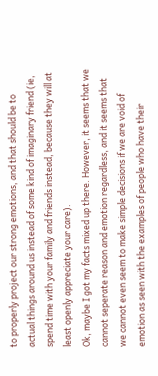to properly project our strong emotions, and that should be to actual things around us instead of some kind of imaginary friend (ie, spend time with your family and friends instead, because they will at least openly appreciate your care).
Ok, maybe I got my facts mixed up there. However, it seems that we cannot seperate reason and emotion regardless, and it seems that we cannot even seem to make simple decisions if we are void of emotion as seen with the examples of people who have their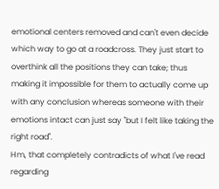emotional centers removed and can't even decide which way to go at a roadcross. They just start to overthink all the positions they can take; thus making it impossible for them to actually come up with any conclusion whereas someone with their emotions intact can just say "but I felt like taking the right road".
Hm, that completely contradicts of what I've read regarding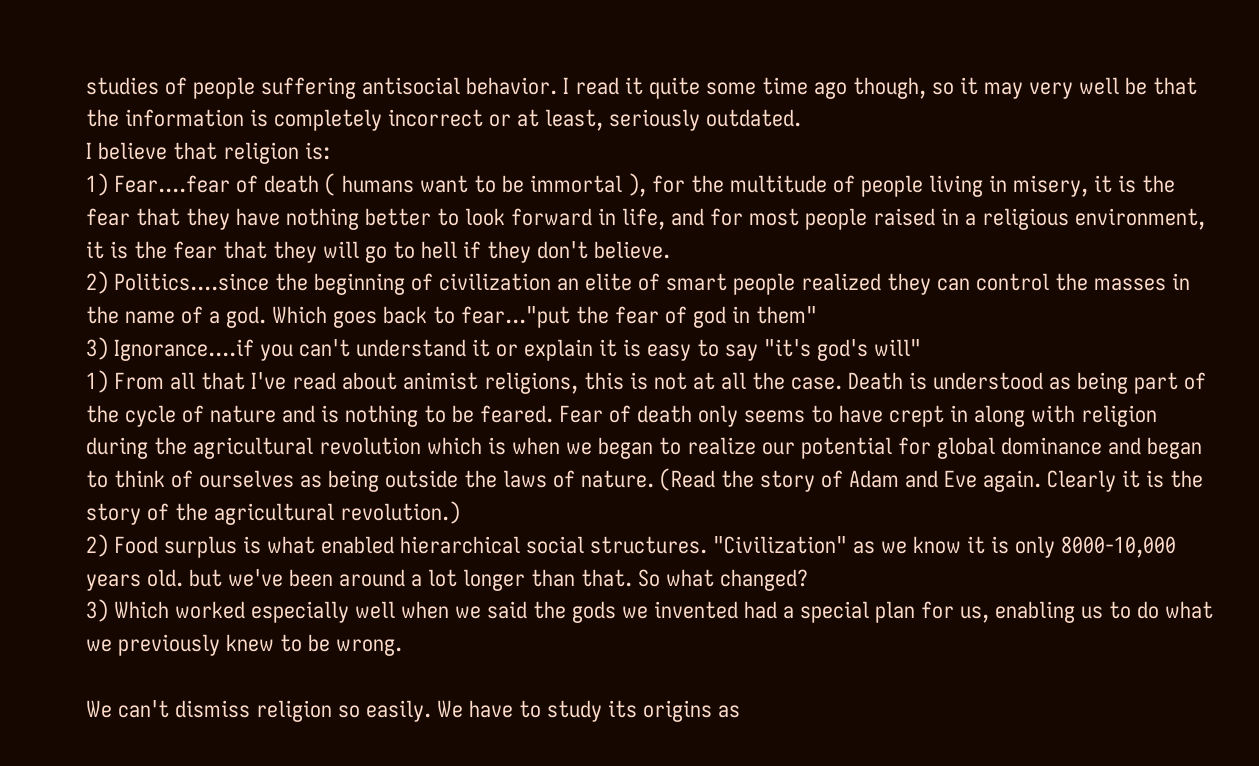studies of people suffering antisocial behavior. I read it quite some time ago though, so it may very well be that the information is completely incorrect or at least, seriously outdated.
I believe that religion is:
1) Fear....fear of death ( humans want to be immortal ), for the multitude of people living in misery, it is the fear that they have nothing better to look forward in life, and for most people raised in a religious environment, it is the fear that they will go to hell if they don't believe.
2) Politics....since the beginning of civilization an elite of smart people realized they can control the masses in the name of a god. Which goes back to fear..."put the fear of god in them"
3) Ignorance....if you can't understand it or explain it is easy to say "it's god's will"
1) From all that I've read about animist religions, this is not at all the case. Death is understood as being part of the cycle of nature and is nothing to be feared. Fear of death only seems to have crept in along with religion during the agricultural revolution which is when we began to realize our potential for global dominance and began to think of ourselves as being outside the laws of nature. (Read the story of Adam and Eve again. Clearly it is the story of the agricultural revolution.)
2) Food surplus is what enabled hierarchical social structures. "Civilization" as we know it is only 8000-10,000 years old. but we've been around a lot longer than that. So what changed?
3) Which worked especially well when we said the gods we invented had a special plan for us, enabling us to do what we previously knew to be wrong.

We can't dismiss religion so easily. We have to study its origins as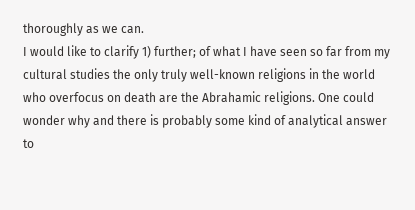thoroughly as we can.
I would like to clarify 1) further; of what I have seen so far from my cultural studies the only truly well-known religions in the world who overfocus on death are the Abrahamic religions. One could wonder why and there is probably some kind of analytical answer to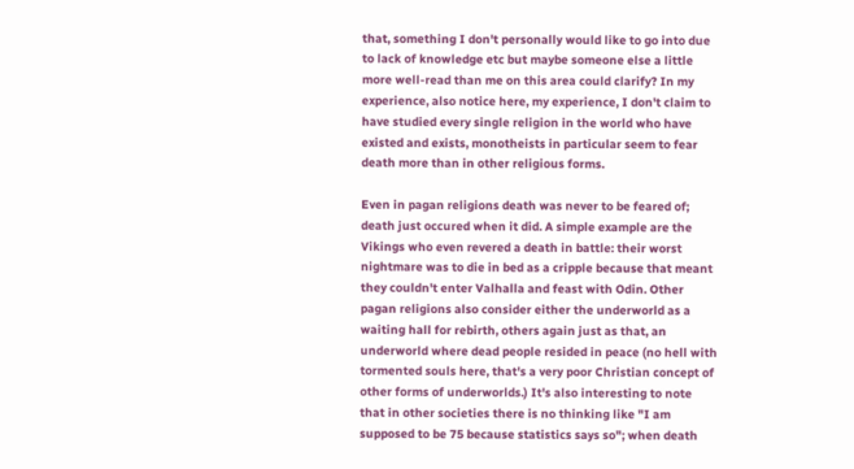that, something I don't personally would like to go into due to lack of knowledge etc but maybe someone else a little more well-read than me on this area could clarify? In my experience, also notice here, my experience, I don't claim to have studied every single religion in the world who have existed and exists, monotheists in particular seem to fear death more than in other religious forms.

Even in pagan religions death was never to be feared of; death just occured when it did. A simple example are the Vikings who even revered a death in battle: their worst nightmare was to die in bed as a cripple because that meant they couldn't enter Valhalla and feast with Odin. Other pagan religions also consider either the underworld as a waiting hall for rebirth, others again just as that, an underworld where dead people resided in peace (no hell with tormented souls here, that's a very poor Christian concept of other forms of underworlds.) It's also interesting to note that in other societies there is no thinking like "I am supposed to be 75 because statistics says so"; when death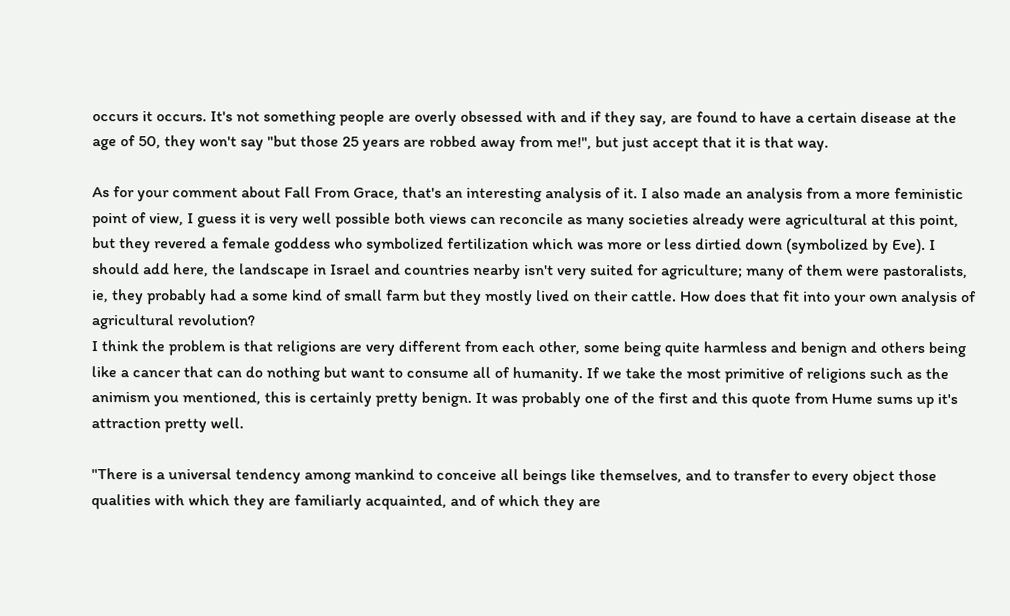occurs it occurs. It's not something people are overly obsessed with and if they say, are found to have a certain disease at the age of 50, they won't say "but those 25 years are robbed away from me!", but just accept that it is that way.

As for your comment about Fall From Grace, that's an interesting analysis of it. I also made an analysis from a more feministic point of view, I guess it is very well possible both views can reconcile as many societies already were agricultural at this point, but they revered a female goddess who symbolized fertilization which was more or less dirtied down (symbolized by Eve). I should add here, the landscape in Israel and countries nearby isn't very suited for agriculture; many of them were pastoralists, ie, they probably had a some kind of small farm but they mostly lived on their cattle. How does that fit into your own analysis of agricultural revolution?
I think the problem is that religions are very different from each other, some being quite harmless and benign and others being like a cancer that can do nothing but want to consume all of humanity. If we take the most primitive of religions such as the animism you mentioned, this is certainly pretty benign. It was probably one of the first and this quote from Hume sums up it's attraction pretty well.

"There is a universal tendency among mankind to conceive all beings like themselves, and to transfer to every object those qualities with which they are familiarly acquainted, and of which they are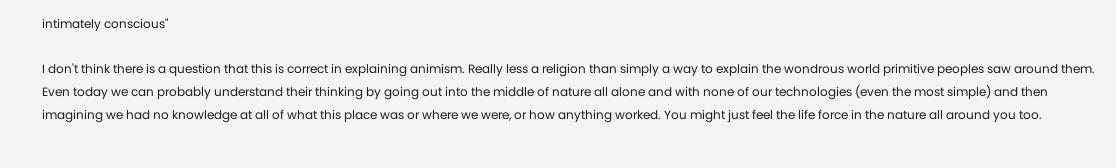intimately conscious"

I don't think there is a question that this is correct in explaining animism. Really less a religion than simply a way to explain the wondrous world primitive peoples saw around them. Even today we can probably understand their thinking by going out into the middle of nature all alone and with none of our technologies (even the most simple) and then imagining we had no knowledge at all of what this place was or where we were, or how anything worked. You might just feel the life force in the nature all around you too.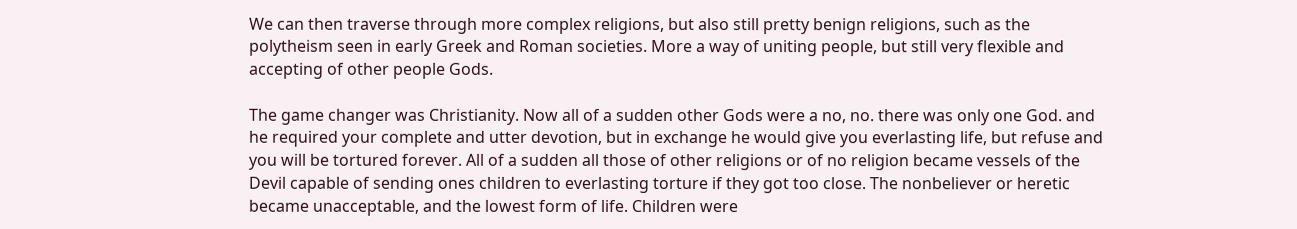We can then traverse through more complex religions, but also still pretty benign religions, such as the polytheism seen in early Greek and Roman societies. More a way of uniting people, but still very flexible and accepting of other people Gods.

The game changer was Christianity. Now all of a sudden other Gods were a no, no. there was only one God. and he required your complete and utter devotion, but in exchange he would give you everlasting life, but refuse and you will be tortured forever. All of a sudden all those of other religions or of no religion became vessels of the Devil capable of sending ones children to everlasting torture if they got too close. The nonbeliever or heretic became unacceptable, and the lowest form of life. Children were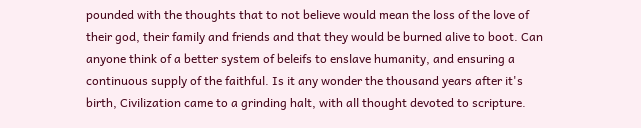pounded with the thoughts that to not believe would mean the loss of the love of their god, their family and friends and that they would be burned alive to boot. Can anyone think of a better system of beleifs to enslave humanity, and ensuring a continuous supply of the faithful. Is it any wonder the thousand years after it's birth, Civilization came to a grinding halt, with all thought devoted to scripture.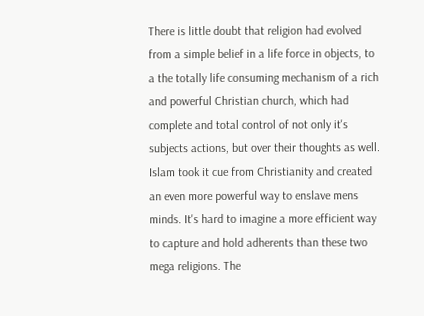There is little doubt that religion had evolved from a simple belief in a life force in objects, to a the totally life consuming mechanism of a rich and powerful Christian church, which had complete and total control of not only it's subjects actions, but over their thoughts as well. Islam took it cue from Christianity and created an even more powerful way to enslave mens minds. It's hard to imagine a more efficient way to capture and hold adherents than these two mega religions. The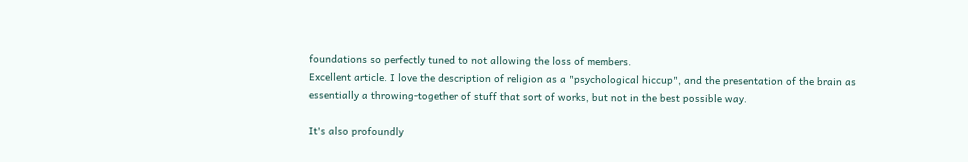foundations so perfectly tuned to not allowing the loss of members.
Excellent article. I love the description of religion as a "psychological hiccup", and the presentation of the brain as essentially a throwing-together of stuff that sort of works, but not in the best possible way.

It's also profoundly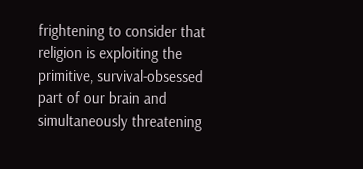frightening to consider that religion is exploiting the primitive, survival-obsessed part of our brain and simultaneously threatening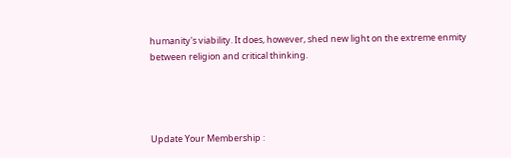humanity's viability. It does, however, shed new light on the extreme enmity between religion and critical thinking.




Update Your Membership :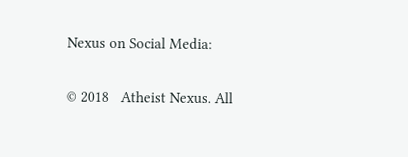Nexus on Social Media:


© 2018   Atheist Nexus. All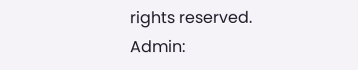rights reserved. Admin: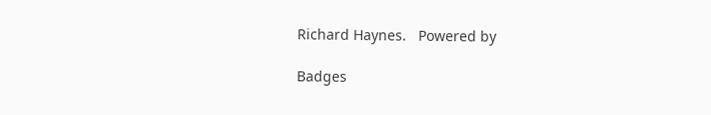Richard Haynes.   Powered by

Badges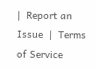|  Report an Issue  |  Terms of Service